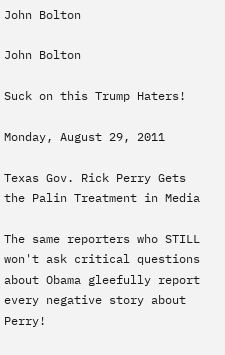John Bolton

John Bolton

Suck on this Trump Haters!

Monday, August 29, 2011

Texas Gov. Rick Perry Gets the Palin Treatment in Media

The same reporters who STILL won't ask critical questions about Obama gleefully report every negative story about Perry!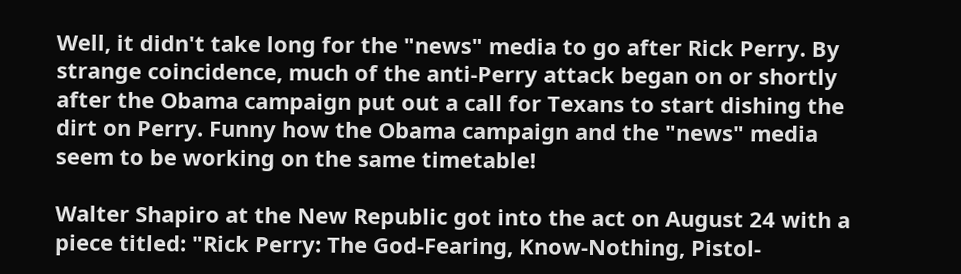Well, it didn't take long for the "news" media to go after Rick Perry. By strange coincidence, much of the anti-Perry attack began on or shortly after the Obama campaign put out a call for Texans to start dishing the dirt on Perry. Funny how the Obama campaign and the "news" media seem to be working on the same timetable!

Walter Shapiro at the New Republic got into the act on August 24 with a piece titled: "Rick Perry: The God-Fearing, Know-Nothing, Pistol-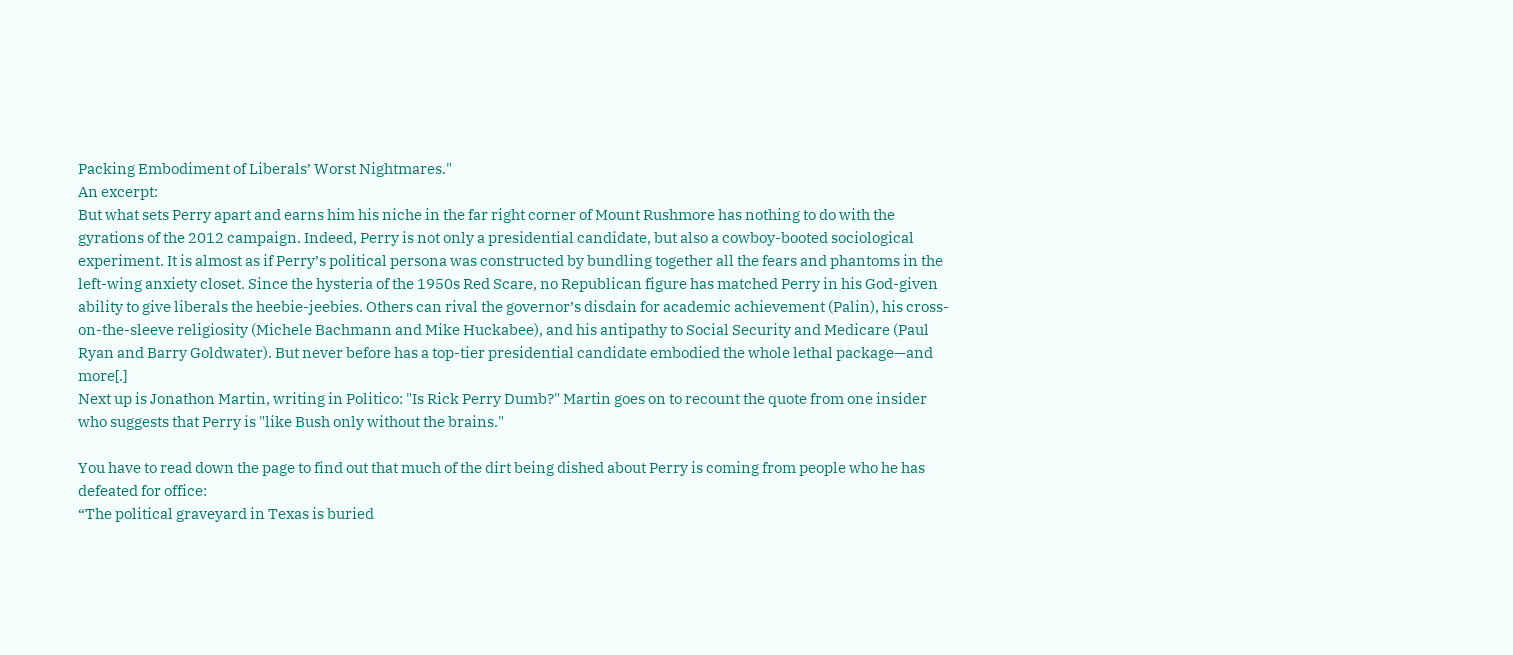Packing Embodiment of Liberals’ Worst Nightmares."
An excerpt:
But what sets Perry apart and earns him his niche in the far right corner of Mount Rushmore has nothing to do with the gyrations of the 2012 campaign. Indeed, Perry is not only a presidential candidate, but also a cowboy-booted sociological experiment. It is almost as if Perry’s political persona was constructed by bundling together all the fears and phantoms in the left-wing anxiety closet. Since the hysteria of the 1950s Red Scare, no Republican figure has matched Perry in his God-given ability to give liberals the heebie-jeebies. Others can rival the governor’s disdain for academic achievement (Palin), his cross-on-the-sleeve religiosity (Michele Bachmann and Mike Huckabee), and his antipathy to Social Security and Medicare (Paul Ryan and Barry Goldwater). But never before has a top-tier presidential candidate embodied the whole lethal package—and more[.]
Next up is Jonathon Martin, writing in Politico: "Is Rick Perry Dumb?" Martin goes on to recount the quote from one insider who suggests that Perry is "like Bush only without the brains."

You have to read down the page to find out that much of the dirt being dished about Perry is coming from people who he has defeated for office:
“The political graveyard in Texas is buried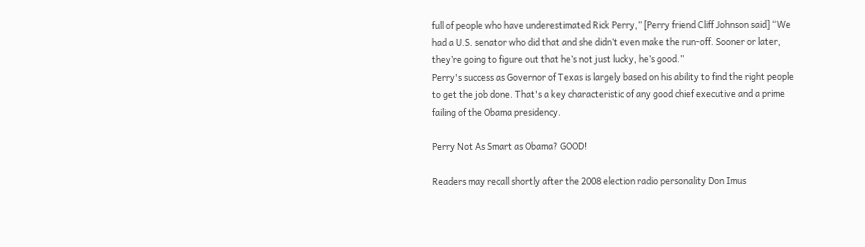full of people who have underestimated Rick Perry,” [Perry friend Cliff Johnson said] “We had a U.S. senator who did that and she didn’t even make the run-off. Sooner or later, they’re going to figure out that he’s not just lucky, he’s good.”
Perry's success as Governor of Texas is largely based on his ability to find the right people to get the job done. That's a key characteristic of any good chief executive and a prime failing of the Obama presidency.

Perry Not As Smart as Obama? GOOD!

Readers may recall shortly after the 2008 election radio personality Don Imus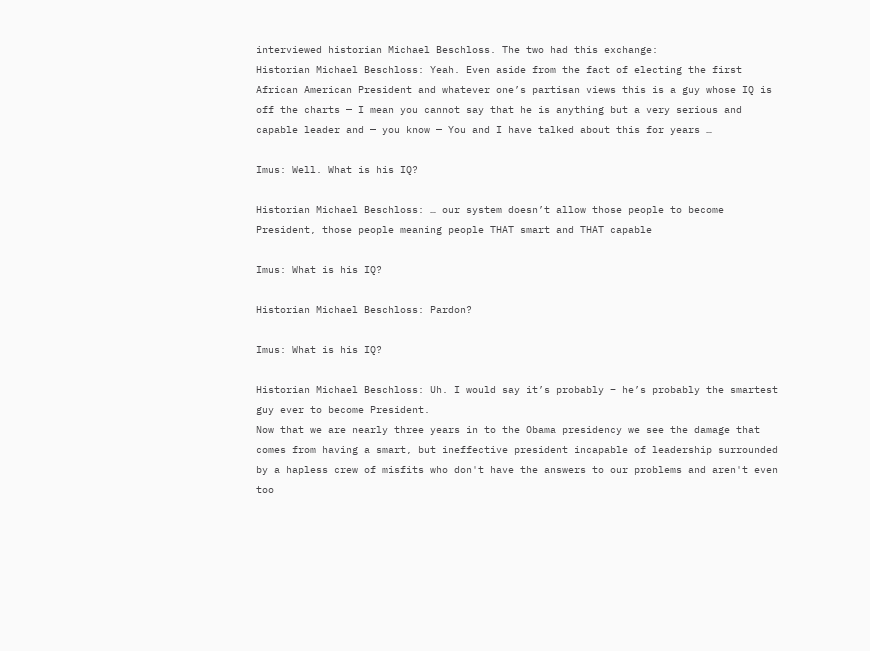interviewed historian Michael Beschloss. The two had this exchange:
Historian Michael Beschloss: Yeah. Even aside from the fact of electing the first African American President and whatever one’s partisan views this is a guy whose IQ is off the charts — I mean you cannot say that he is anything but a very serious and capable leader and — you know — You and I have talked about this for years …

Imus: Well. What is his IQ?

Historian Michael Beschloss: … our system doesn’t allow those people to become President, those people meaning people THAT smart and THAT capable

Imus: What is his IQ?

Historian Michael Beschloss: Pardon?

Imus: What is his IQ?

Historian Michael Beschloss: Uh. I would say it’s probably – he’s probably the smartest guy ever to become President.
Now that we are nearly three years in to the Obama presidency we see the damage that comes from having a smart, but ineffective president incapable of leadership surrounded by a hapless crew of misfits who don't have the answers to our problems and aren't even too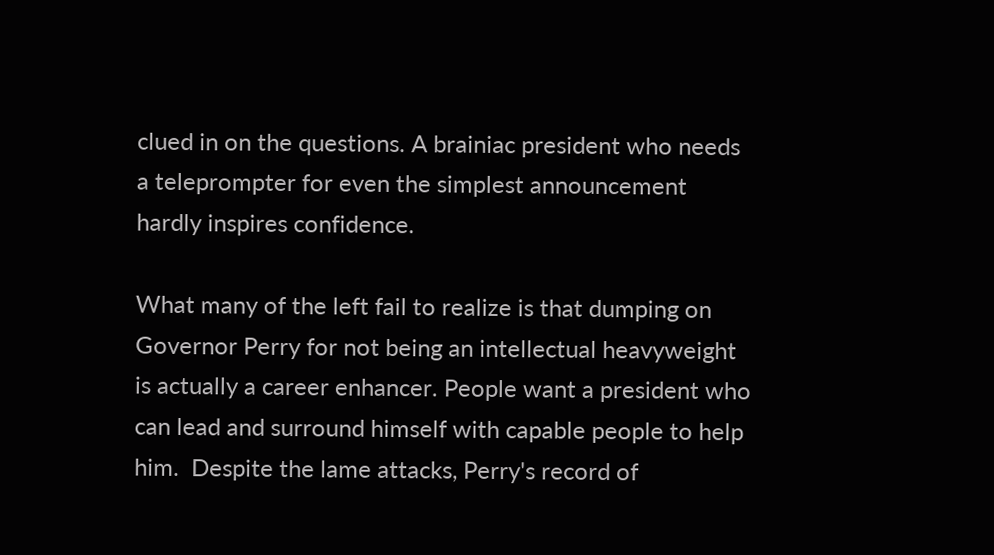clued in on the questions. A brainiac president who needs a teleprompter for even the simplest announcement hardly inspires confidence.

What many of the left fail to realize is that dumping on Governor Perry for not being an intellectual heavyweight is actually a career enhancer. People want a president who can lead and surround himself with capable people to help him.  Despite the lame attacks, Perry's record of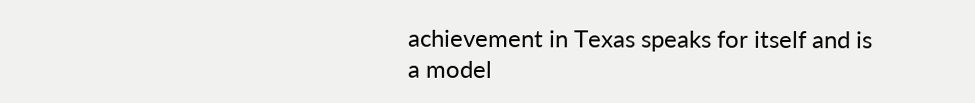achievement in Texas speaks for itself and is a model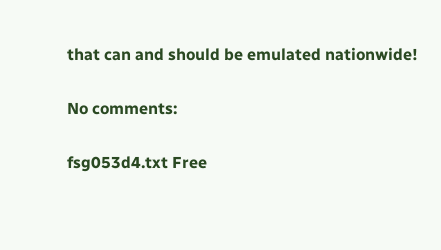that can and should be emulated nationwide!

No comments:

fsg053d4.txt Free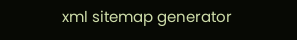xml sitemap generator